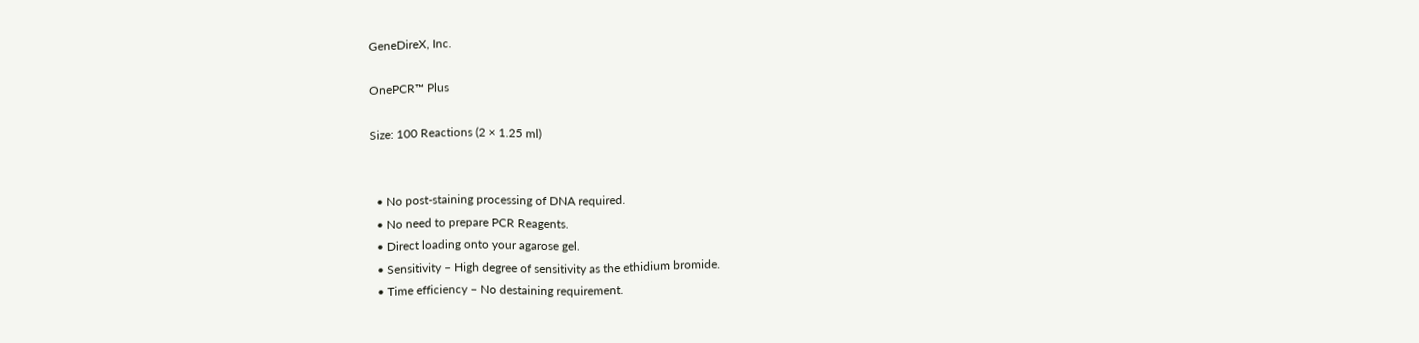GeneDireX, Inc.

OnePCR™ Plus

Size: 100 Reactions (2 × 1.25 ml)


  • No post-staining processing of DNA required.
  • No need to prepare PCR Reagents.
  • Direct loading onto your agarose gel.
  • Sensitivity – High degree of sensitivity as the ethidium bromide.
  • Time efficiency – No destaining requirement.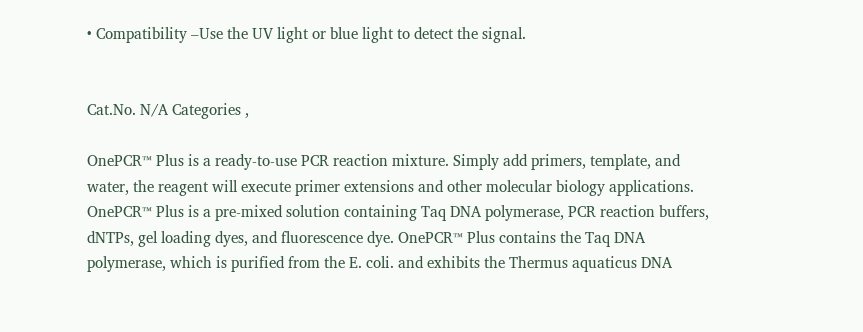• Compatibility –Use the UV light or blue light to detect the signal.


Cat.No. N/A Categories ,

OnePCR™ Plus is a ready-to-use PCR reaction mixture. Simply add primers, template, and water, the reagent will execute primer extensions and other molecular biology applications. OnePCR™ Plus is a pre-mixed solution containing Taq DNA polymerase, PCR reaction buffers, dNTPs, gel loading dyes, and fluorescence dye. OnePCR™ Plus contains the Taq DNA polymerase, which is purified from the E. coli. and exhibits the Thermus aquaticus DNA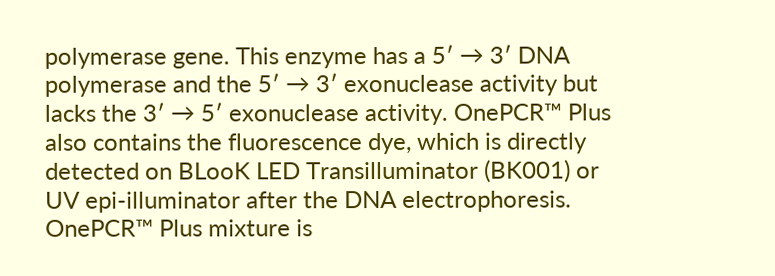polymerase gene. This enzyme has a 5′ → 3′ DNA polymerase and the 5′ → 3′ exonuclease activity but lacks the 3′ → 5′ exonuclease activity. OnePCR™ Plus also contains the fluorescence dye, which is directly detected on BLooK LED Transilluminator (BK001) or UV epi-illuminator after the DNA electrophoresis. OnePCR™ Plus mixture is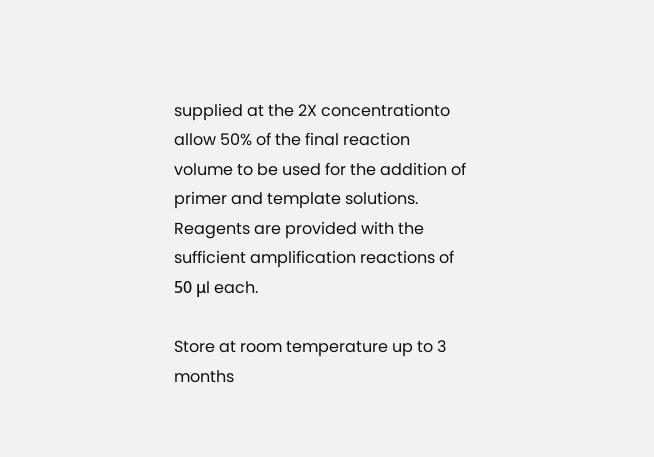supplied at the 2X concentrationto allow 50% of the final reaction volume to be used for the addition of primer and template solutions. Reagents are provided with the sufficient amplification reactions of 50 μl each.

Store at room temperature up to 3 months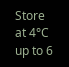Store at 4°C up to 6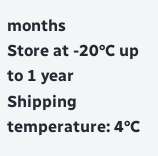months
Store at -20°C up to 1 year
Shipping temperature: 4°C